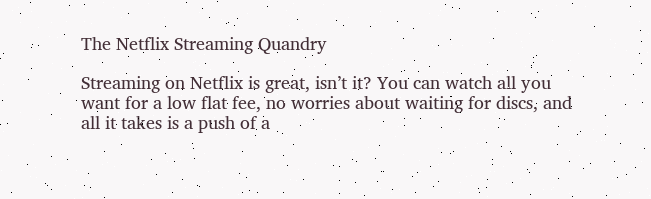The Netflix Streaming Quandry

Streaming on Netflix is great, isn’t it? You can watch all you want for a low flat fee, no worries about waiting for discs, and all it takes is a push of a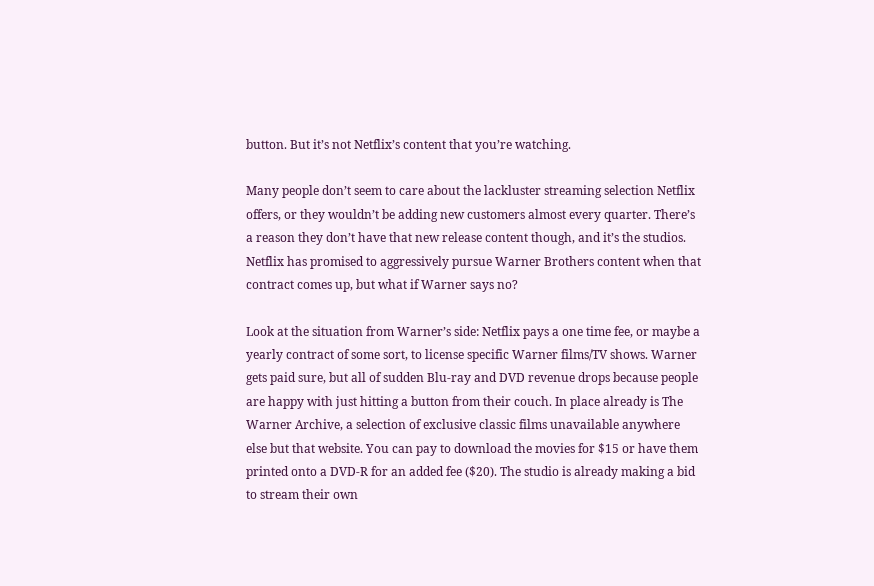button. But it’s not Netflix’s content that you’re watching.

Many people don’t seem to care about the lackluster streaming selection Netflix offers, or they wouldn’t be adding new customers almost every quarter. There’s a reason they don’t have that new release content though, and it’s the studios. Netflix has promised to aggressively pursue Warner Brothers content when that contract comes up, but what if Warner says no?

Look at the situation from Warner’s side: Netflix pays a one time fee, or maybe a yearly contract of some sort, to license specific Warner films/TV shows. Warner gets paid sure, but all of sudden Blu-ray and DVD revenue drops because people are happy with just hitting a button from their couch. In place already is The Warner Archive, a selection of exclusive classic films unavailable anywhere else but that website. You can pay to download the movies for $15 or have them printed onto a DVD-R for an added fee ($20). The studio is already making a bid to stream their own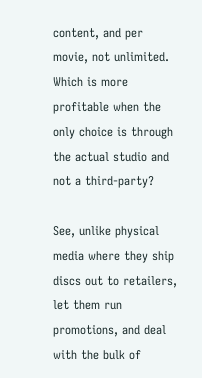content, and per movie, not unlimited. Which is more profitable when the only choice is through the actual studio and not a third-party?

See, unlike physical media where they ship discs out to retailers, let them run promotions, and deal with the bulk of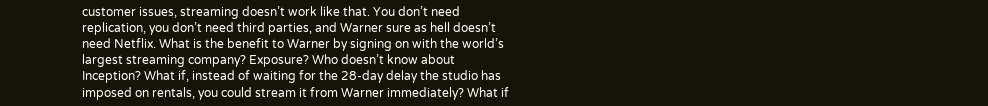customer issues, streaming doesn’t work like that. You don’t need replication, you don’t need third parties, and Warner sure as hell doesn’t need Netflix. What is the benefit to Warner by signing on with the world’s largest streaming company? Exposure? Who doesn’t know about Inception? What if, instead of waiting for the 28-day delay the studio has imposed on rentals, you could stream it from Warner immediately? What if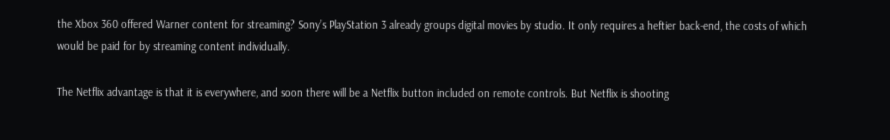the Xbox 360 offered Warner content for streaming? Sony’s PlayStation 3 already groups digital movies by studio. It only requires a heftier back-end, the costs of which would be paid for by streaming content individually.

The Netflix advantage is that it is everywhere, and soon there will be a Netflix button included on remote controls. But Netflix is shooting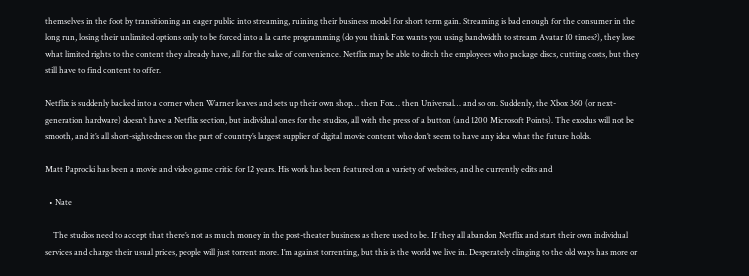themselves in the foot by transitioning an eager public into streaming, ruining their business model for short term gain. Streaming is bad enough for the consumer in the long run, losing their unlimited options only to be forced into a la carte programming (do you think Fox wants you using bandwidth to stream Avatar 10 times?), they lose what limited rights to the content they already have, all for the sake of convenience. Netflix may be able to ditch the employees who package discs, cutting costs, but they still have to find content to offer.

Netflix is suddenly backed into a corner when Warner leaves and sets up their own shop… then Fox… then Universal… and so on. Suddenly, the Xbox 360 (or next-generation hardware) doesn’t have a Netflix section, but individual ones for the studios, all with the press of a button (and 1200 Microsoft Points). The exodus will not be smooth, and it’s all short-sightedness on the part of country’s largest supplier of digital movie content who don’t seem to have any idea what the future holds.

Matt Paprocki has been a movie and video game critic for 12 years. His work has been featured on a variety of websites, and he currently edits and

  • Nate

    The studios need to accept that there’s not as much money in the post-theater business as there used to be. If they all abandon Netflix and start their own individual services and charge their usual prices, people will just torrent more. I’m against torrenting, but this is the world we live in. Desperately clinging to the old ways has more or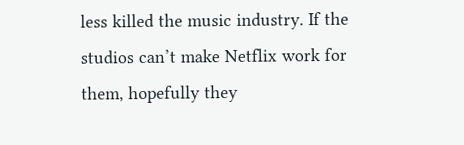less killed the music industry. If the studios can’t make Netflix work for them, hopefully they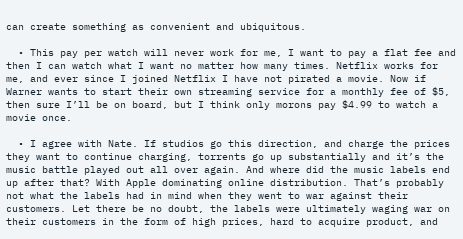can create something as convenient and ubiquitous.

  • This pay per watch will never work for me, I want to pay a flat fee and then I can watch what I want no matter how many times. Netflix works for me, and ever since I joined Netflix I have not pirated a movie. Now if Warner wants to start their own streaming service for a monthly fee of $5, then sure I’ll be on board, but I think only morons pay $4.99 to watch a movie once.

  • I agree with Nate. If studios go this direction, and charge the prices they want to continue charging, torrents go up substantially and it’s the music battle played out all over again. And where did the music labels end up after that? With Apple dominating online distribution. That’s probably not what the labels had in mind when they went to war against their customers. Let there be no doubt, the labels were ultimately waging war on their customers in the form of high prices, hard to acquire product, and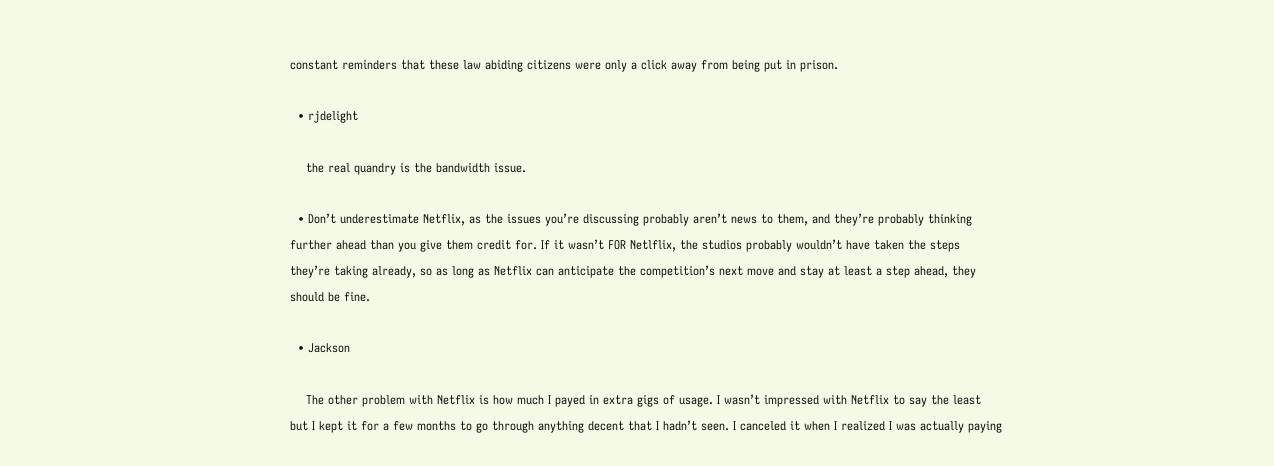constant reminders that these law abiding citizens were only a click away from being put in prison.

  • rjdelight

    the real quandry is the bandwidth issue.

  • Don’t underestimate Netflix, as the issues you’re discussing probably aren’t news to them, and they’re probably thinking further ahead than you give them credit for. If it wasn’t FOR Netlflix, the studios probably wouldn’t have taken the steps they’re taking already, so as long as Netflix can anticipate the competition’s next move and stay at least a step ahead, they should be fine.

  • Jackson

    The other problem with Netflix is how much I payed in extra gigs of usage. I wasn’t impressed with Netflix to say the least but I kept it for a few months to go through anything decent that I hadn’t seen. I canceled it when I realized I was actually paying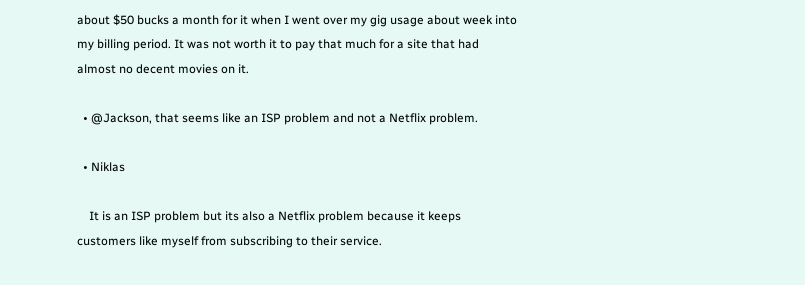about $50 bucks a month for it when I went over my gig usage about week into my billing period. It was not worth it to pay that much for a site that had almost no decent movies on it.

  • @Jackson, that seems like an ISP problem and not a Netflix problem.

  • Niklas

    It is an ISP problem but its also a Netflix problem because it keeps customers like myself from subscribing to their service.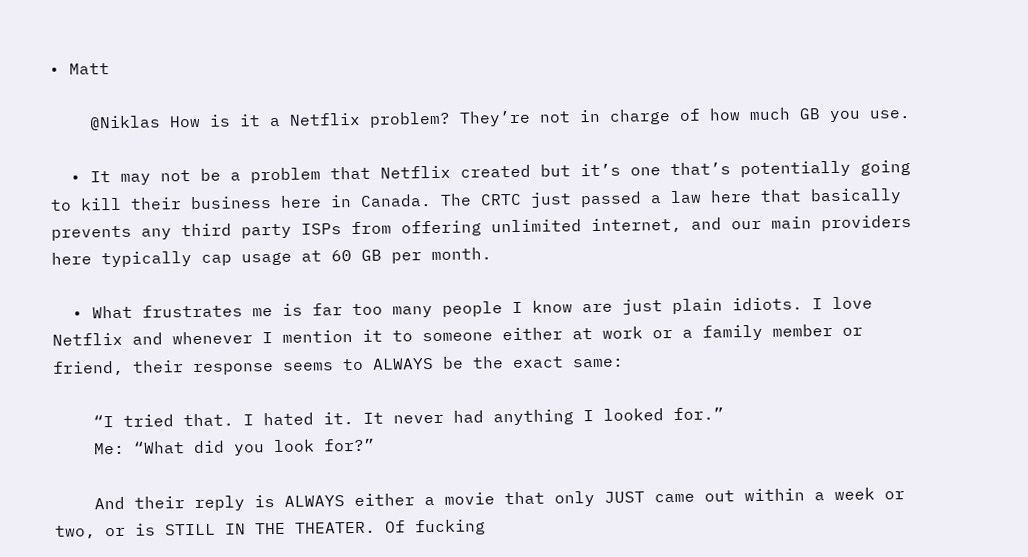• Matt

    @Niklas How is it a Netflix problem? They’re not in charge of how much GB you use.

  • It may not be a problem that Netflix created but it’s one that’s potentially going to kill their business here in Canada. The CRTC just passed a law here that basically prevents any third party ISPs from offering unlimited internet, and our main providers here typically cap usage at 60 GB per month.

  • What frustrates me is far too many people I know are just plain idiots. I love Netflix and whenever I mention it to someone either at work or a family member or friend, their response seems to ALWAYS be the exact same:

    “I tried that. I hated it. It never had anything I looked for.”
    Me: “What did you look for?”

    And their reply is ALWAYS either a movie that only JUST came out within a week or two, or is STILL IN THE THEATER. Of fucking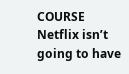COURSE Netflix isn’t going to have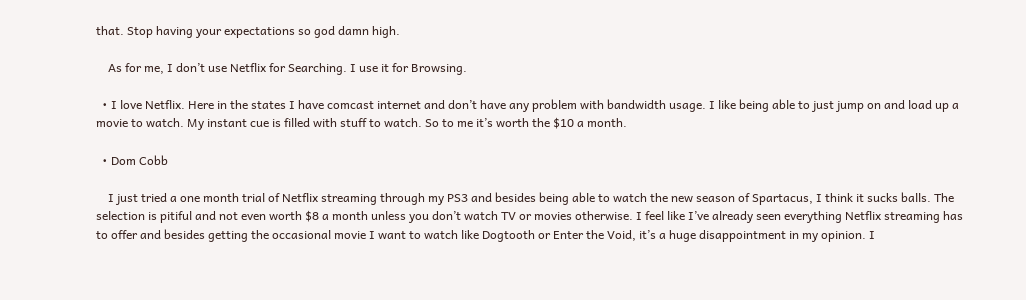that. Stop having your expectations so god damn high.

    As for me, I don’t use Netflix for Searching. I use it for Browsing.

  • I love Netflix. Here in the states I have comcast internet and don’t have any problem with bandwidth usage. I like being able to just jump on and load up a movie to watch. My instant cue is filled with stuff to watch. So to me it’s worth the $10 a month.

  • Dom Cobb

    I just tried a one month trial of Netflix streaming through my PS3 and besides being able to watch the new season of Spartacus, I think it sucks balls. The selection is pitiful and not even worth $8 a month unless you don’t watch TV or movies otherwise. I feel like I’ve already seen everything Netflix streaming has to offer and besides getting the occasional movie I want to watch like Dogtooth or Enter the Void, it’s a huge disappointment in my opinion. I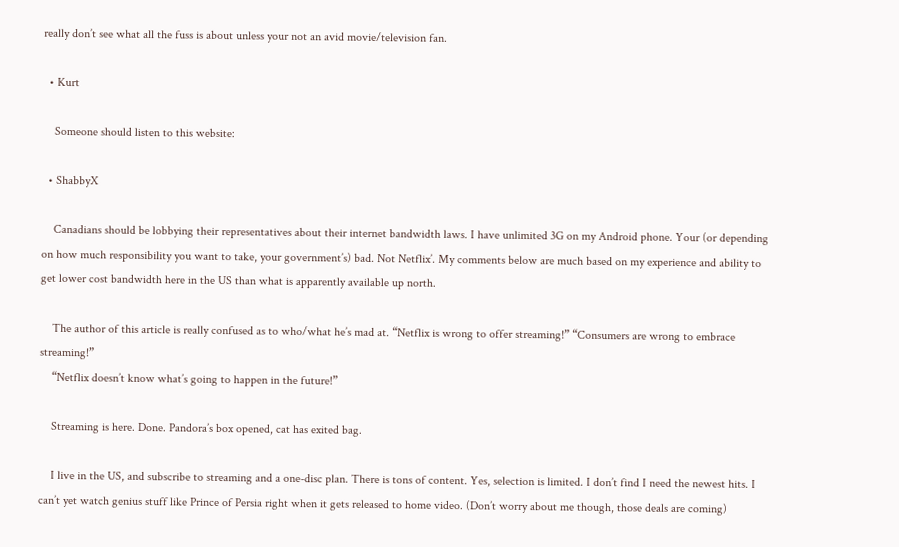really don’t see what all the fuss is about unless your not an avid movie/television fan.

  • Kurt

    Someone should listen to this website:

  • ShabbyX

    Canadians should be lobbying their representatives about their internet bandwidth laws. I have unlimited 3G on my Android phone. Your (or depending on how much responsibility you want to take, your government’s) bad. Not Netflix’. My comments below are much based on my experience and ability to get lower cost bandwidth here in the US than what is apparently available up north.

    The author of this article is really confused as to who/what he’s mad at. “Netflix is wrong to offer streaming!” “Consumers are wrong to embrace streaming!”
    “Netflix doesn’t know what’s going to happen in the future!”

    Streaming is here. Done. Pandora’s box opened, cat has exited bag.

    I live in the US, and subscribe to streaming and a one-disc plan. There is tons of content. Yes, selection is limited. I don’t find I need the newest hits. I can’t yet watch genius stuff like Prince of Persia right when it gets released to home video. (Don’t worry about me though, those deals are coming)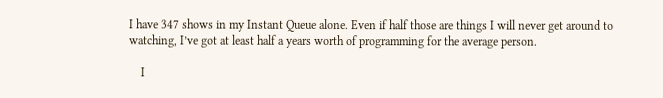I have 347 shows in my Instant Queue alone. Even if half those are things I will never get around to watching, I’ve got at least half a years worth of programming for the average person.

    I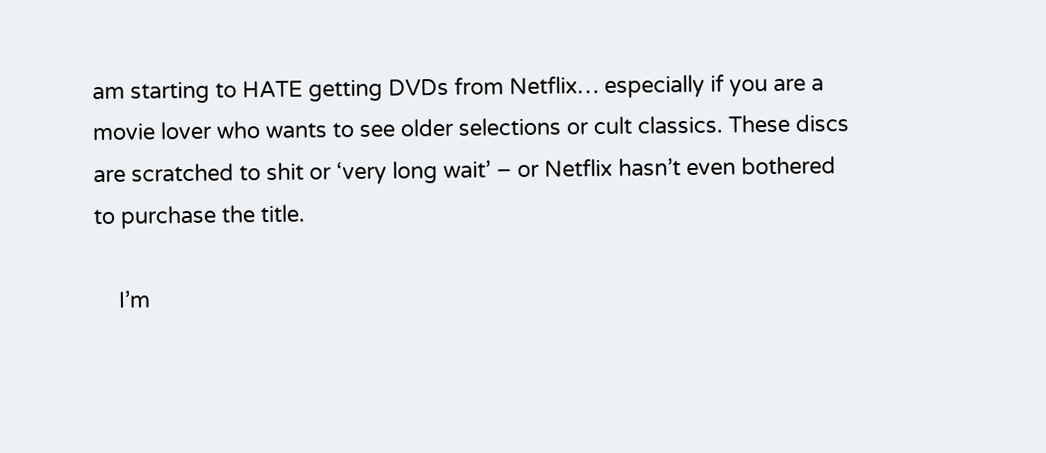am starting to HATE getting DVDs from Netflix… especially if you are a movie lover who wants to see older selections or cult classics. These discs are scratched to shit or ‘very long wait’ – or Netflix hasn’t even bothered to purchase the title.

    I’m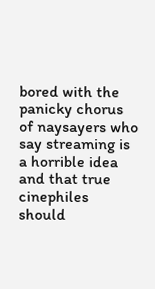bored with the panicky chorus of naysayers who say streaming is a horrible idea and that true cinephiles should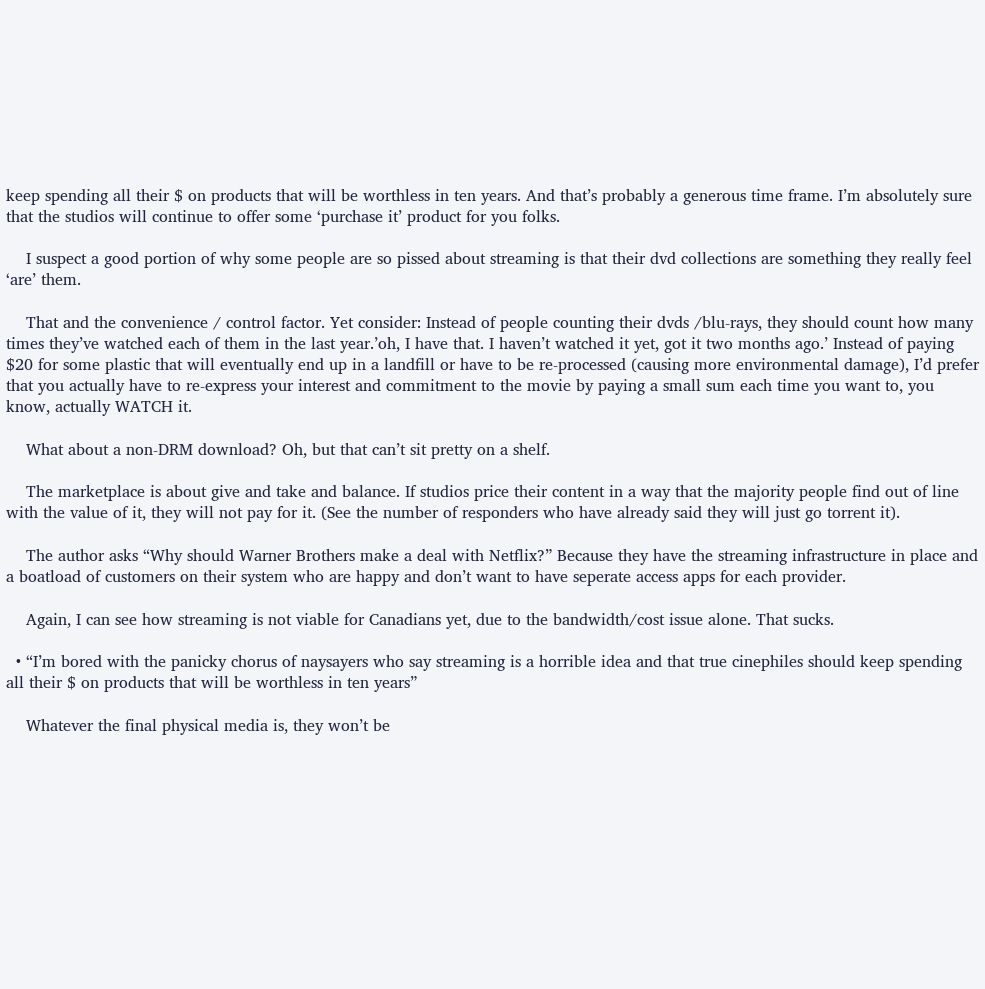keep spending all their $ on products that will be worthless in ten years. And that’s probably a generous time frame. I’m absolutely sure that the studios will continue to offer some ‘purchase it’ product for you folks.

    I suspect a good portion of why some people are so pissed about streaming is that their dvd collections are something they really feel ‘are’ them.

    That and the convenience / control factor. Yet consider: Instead of people counting their dvds /blu-rays, they should count how many times they’ve watched each of them in the last year.’oh, I have that. I haven’t watched it yet, got it two months ago.’ Instead of paying $20 for some plastic that will eventually end up in a landfill or have to be re-processed (causing more environmental damage), I’d prefer that you actually have to re-express your interest and commitment to the movie by paying a small sum each time you want to, you know, actually WATCH it.

    What about a non-DRM download? Oh, but that can’t sit pretty on a shelf.

    The marketplace is about give and take and balance. If studios price their content in a way that the majority people find out of line with the value of it, they will not pay for it. (See the number of responders who have already said they will just go torrent it).

    The author asks “Why should Warner Brothers make a deal with Netflix?” Because they have the streaming infrastructure in place and a boatload of customers on their system who are happy and don’t want to have seperate access apps for each provider.

    Again, I can see how streaming is not viable for Canadians yet, due to the bandwidth/cost issue alone. That sucks.

  • “I’m bored with the panicky chorus of naysayers who say streaming is a horrible idea and that true cinephiles should keep spending all their $ on products that will be worthless in ten years”

    Whatever the final physical media is, they won’t be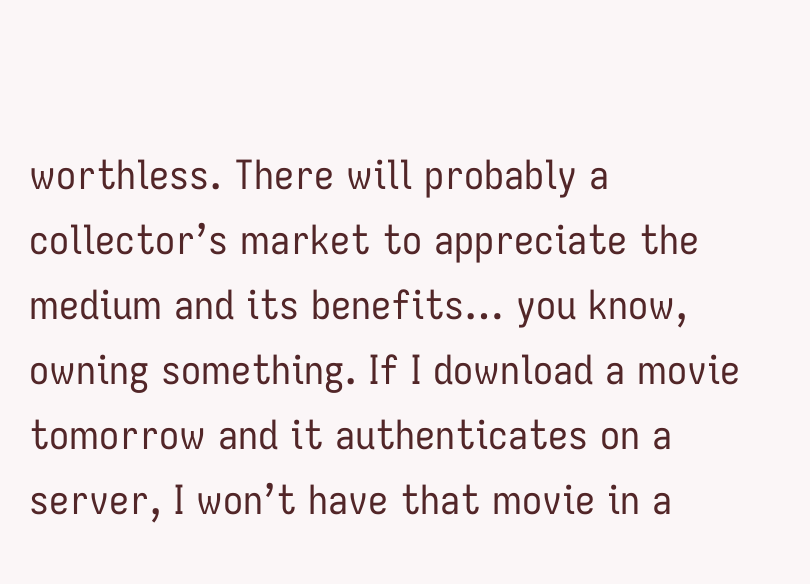worthless. There will probably a collector’s market to appreciate the medium and its benefits… you know, owning something. If I download a movie tomorrow and it authenticates on a server, I won’t have that movie in a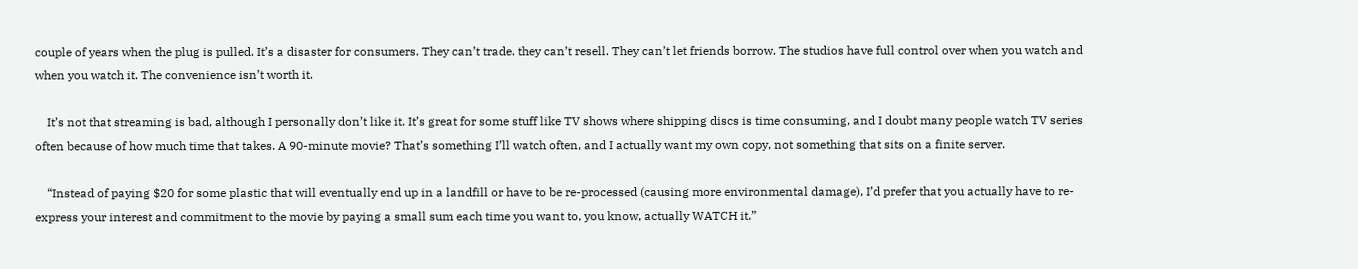couple of years when the plug is pulled. It’s a disaster for consumers. They can’t trade. they can’t resell. They can’t let friends borrow. The studios have full control over when you watch and when you watch it. The convenience isn’t worth it.

    It’s not that streaming is bad, although I personally don’t like it. It’s great for some stuff like TV shows where shipping discs is time consuming, and I doubt many people watch TV series often because of how much time that takes. A 90-minute movie? That’s something I’ll watch often, and I actually want my own copy, not something that sits on a finite server.

    “Instead of paying $20 for some plastic that will eventually end up in a landfill or have to be re-processed (causing more environmental damage), I’d prefer that you actually have to re-express your interest and commitment to the movie by paying a small sum each time you want to, you know, actually WATCH it.”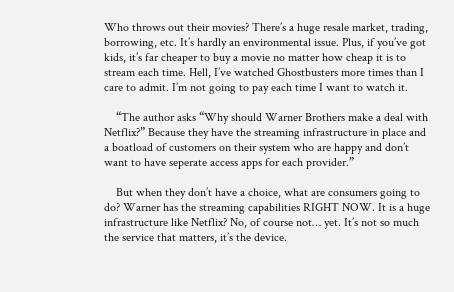Who throws out their movies? There’s a huge resale market, trading, borrowing, etc. It’s hardly an environmental issue. Plus, if you’ve got kids, it’s far cheaper to buy a movie no matter how cheap it is to stream each time. Hell, I’ve watched Ghostbusters more times than I care to admit. I’m not going to pay each time I want to watch it.

    “The author asks “Why should Warner Brothers make a deal with Netflix?” Because they have the streaming infrastructure in place and a boatload of customers on their system who are happy and don’t want to have seperate access apps for each provider.”

    But when they don’t have a choice, what are consumers going to do? Warner has the streaming capabilities RIGHT NOW. It is a huge infrastructure like Netflix? No, of course not… yet. It’s not so much the service that matters, it’s the device.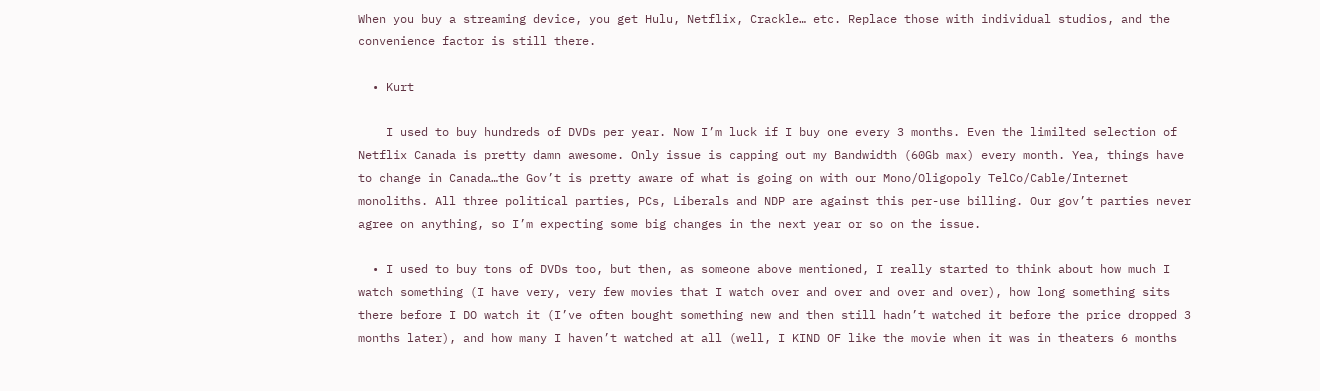When you buy a streaming device, you get Hulu, Netflix, Crackle… etc. Replace those with individual studios, and the convenience factor is still there.

  • Kurt

    I used to buy hundreds of DVDs per year. Now I’m luck if I buy one every 3 months. Even the limilted selection of Netflix Canada is pretty damn awesome. Only issue is capping out my Bandwidth (60Gb max) every month. Yea, things have to change in Canada…the Gov’t is pretty aware of what is going on with our Mono/Oligopoly TelCo/Cable/Internet monoliths. All three political parties, PCs, Liberals and NDP are against this per-use billing. Our gov’t parties never agree on anything, so I’m expecting some big changes in the next year or so on the issue.

  • I used to buy tons of DVDs too, but then, as someone above mentioned, I really started to think about how much I watch something (I have very, very few movies that I watch over and over and over and over), how long something sits there before I DO watch it (I’ve often bought something new and then still hadn’t watched it before the price dropped 3 months later), and how many I haven’t watched at all (well, I KIND OF like the movie when it was in theaters 6 months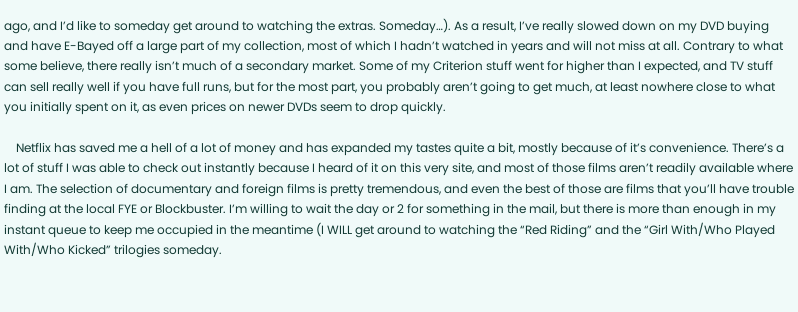ago, and I’d like to someday get around to watching the extras. Someday…). As a result, I’ve really slowed down on my DVD buying and have E-Bayed off a large part of my collection, most of which I hadn’t watched in years and will not miss at all. Contrary to what some believe, there really isn’t much of a secondary market. Some of my Criterion stuff went for higher than I expected, and TV stuff can sell really well if you have full runs, but for the most part, you probably aren’t going to get much, at least nowhere close to what you initially spent on it, as even prices on newer DVDs seem to drop quickly.

    Netflix has saved me a hell of a lot of money and has expanded my tastes quite a bit, mostly because of it’s convenience. There’s a lot of stuff I was able to check out instantly because I heard of it on this very site, and most of those films aren’t readily available where I am. The selection of documentary and foreign films is pretty tremendous, and even the best of those are films that you’ll have trouble finding at the local FYE or Blockbuster. I’m willing to wait the day or 2 for something in the mail, but there is more than enough in my instant queue to keep me occupied in the meantime (I WILL get around to watching the “Red Riding” and the “Girl With/Who Played With/Who Kicked” trilogies someday.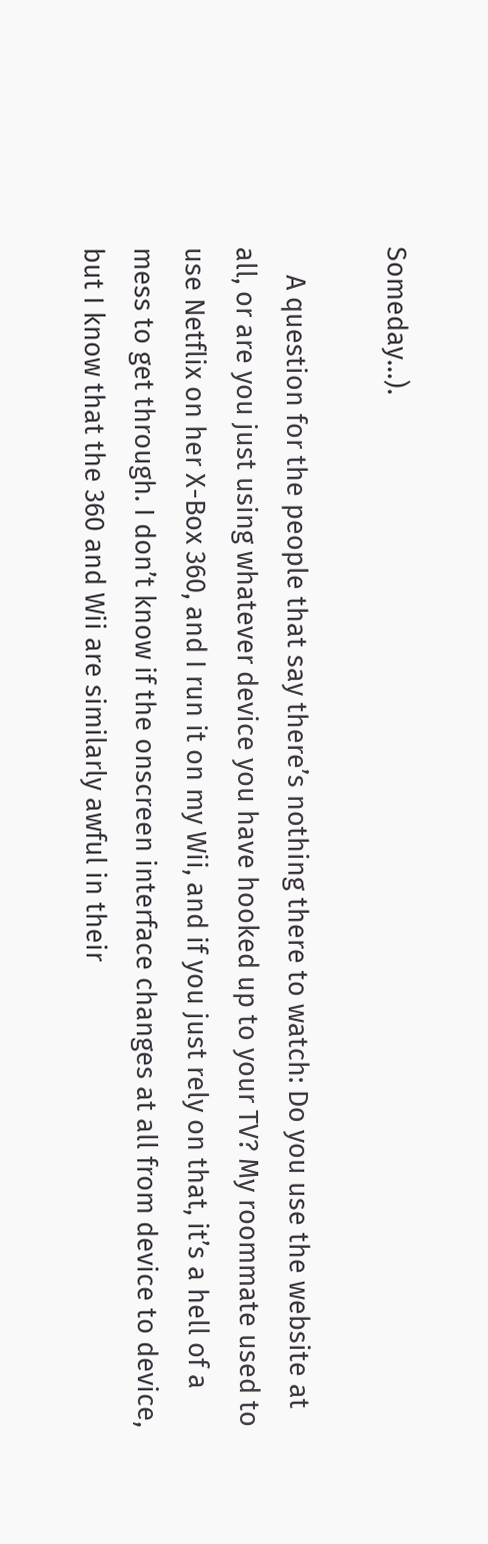Someday…).

    A question for the people that say there’s nothing there to watch: Do you use the website at all, or are you just using whatever device you have hooked up to your TV? My roommate used to use Netflix on her X-Box 360, and I run it on my Wii, and if you just rely on that, it’s a hell of a mess to get through. I don’t know if the onscreen interface changes at all from device to device, but I know that the 360 and Wii are similarly awful in their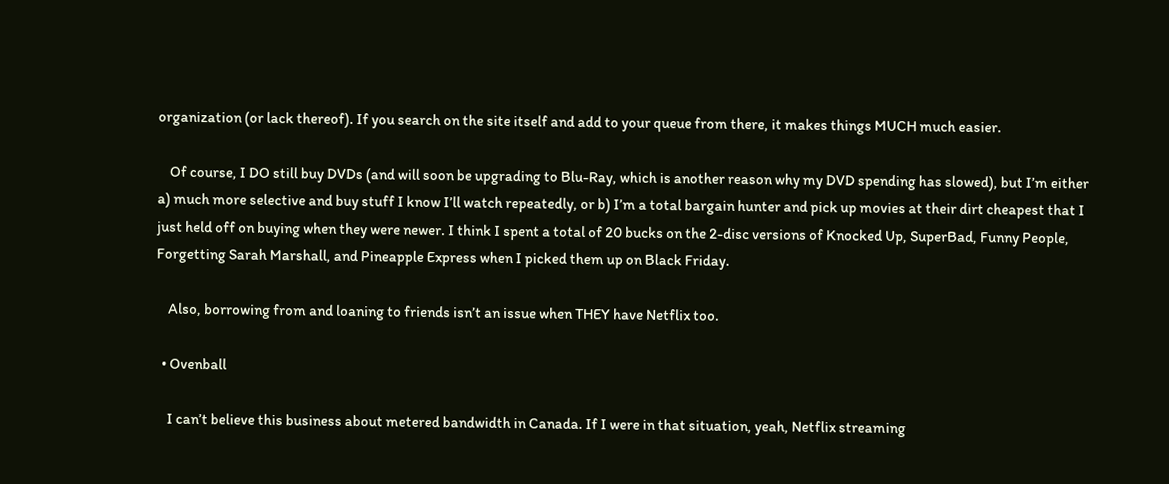organization (or lack thereof). If you search on the site itself and add to your queue from there, it makes things MUCH much easier.

    Of course, I DO still buy DVDs (and will soon be upgrading to Blu-Ray, which is another reason why my DVD spending has slowed), but I’m either a) much more selective and buy stuff I know I’ll watch repeatedly, or b) I’m a total bargain hunter and pick up movies at their dirt cheapest that I just held off on buying when they were newer. I think I spent a total of 20 bucks on the 2-disc versions of Knocked Up, SuperBad, Funny People, Forgetting Sarah Marshall, and Pineapple Express when I picked them up on Black Friday.

    Also, borrowing from and loaning to friends isn’t an issue when THEY have Netflix too.

  • Ovenball

    I can’t believe this business about metered bandwidth in Canada. If I were in that situation, yeah, Netflix streaming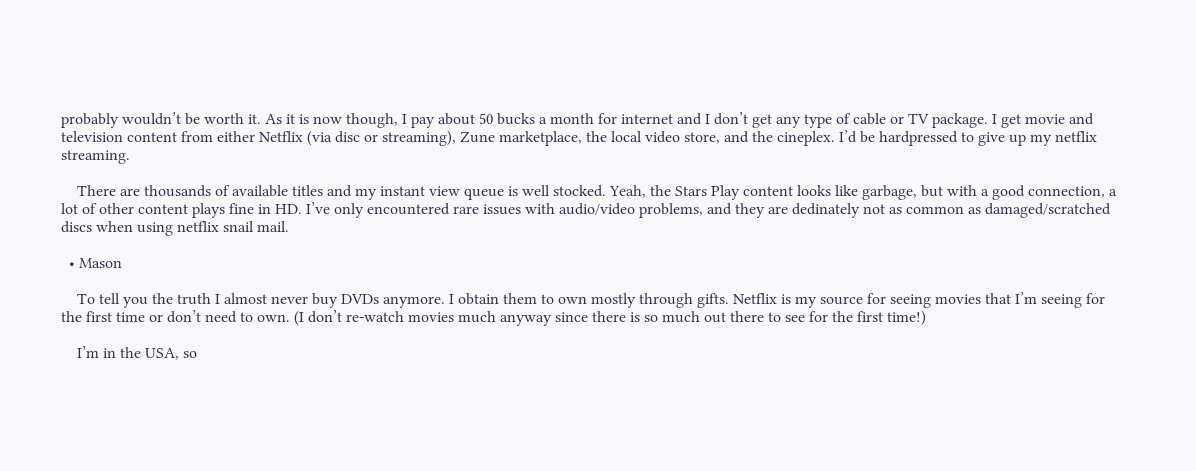probably wouldn’t be worth it. As it is now though, I pay about 50 bucks a month for internet and I don’t get any type of cable or TV package. I get movie and television content from either Netflix (via disc or streaming), Zune marketplace, the local video store, and the cineplex. I’d be hardpressed to give up my netflix streaming.

    There are thousands of available titles and my instant view queue is well stocked. Yeah, the Stars Play content looks like garbage, but with a good connection, a lot of other content plays fine in HD. I’ve only encountered rare issues with audio/video problems, and they are dedinately not as common as damaged/scratched discs when using netflix snail mail.

  • Mason

    To tell you the truth I almost never buy DVDs anymore. I obtain them to own mostly through gifts. Netflix is my source for seeing movies that I’m seeing for the first time or don’t need to own. (I don’t re-watch movies much anyway since there is so much out there to see for the first time!)

    I’m in the USA, so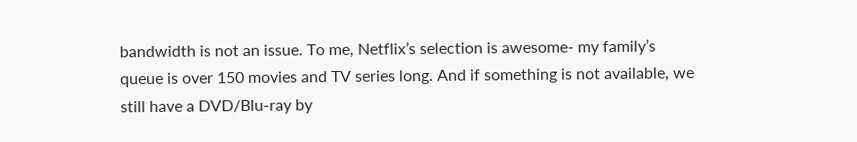bandwidth is not an issue. To me, Netflix’s selection is awesome- my family’s queue is over 150 movies and TV series long. And if something is not available, we still have a DVD/Blu-ray by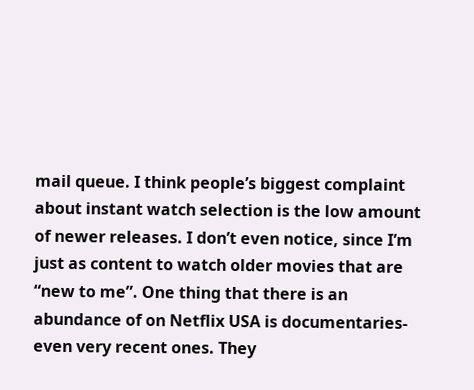mail queue. I think people’s biggest complaint about instant watch selection is the low amount of newer releases. I don’t even notice, since I’m just as content to watch older movies that are “new to me”. One thing that there is an abundance of on Netflix USA is documentaries- even very recent ones. They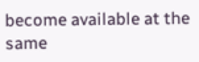become available at the same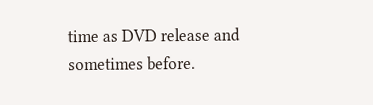time as DVD release and sometimes before.